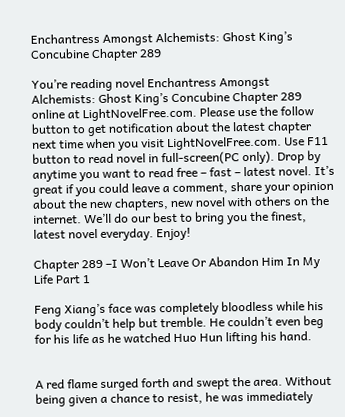Enchantress Amongst Alchemists: Ghost King’s Concubine Chapter 289

You’re reading novel Enchantress Amongst Alchemists: Ghost King’s Concubine Chapter 289 online at LightNovelFree.com. Please use the follow button to get notification about the latest chapter next time when you visit LightNovelFree.com. Use F11 button to read novel in full-screen(PC only). Drop by anytime you want to read free – fast – latest novel. It’s great if you could leave a comment, share your opinion about the new chapters, new novel with others on the internet. We’ll do our best to bring you the finest, latest novel everyday. Enjoy!

Chapter 289 –I Won’t Leave Or Abandon Him In My Life Part 1

Feng Xiang’s face was completely bloodless while his body couldn’t help but tremble. He couldn’t even beg for his life as he watched Huo Hun lifting his hand.


A red flame surged forth and swept the area. Without being given a chance to resist, he was immediately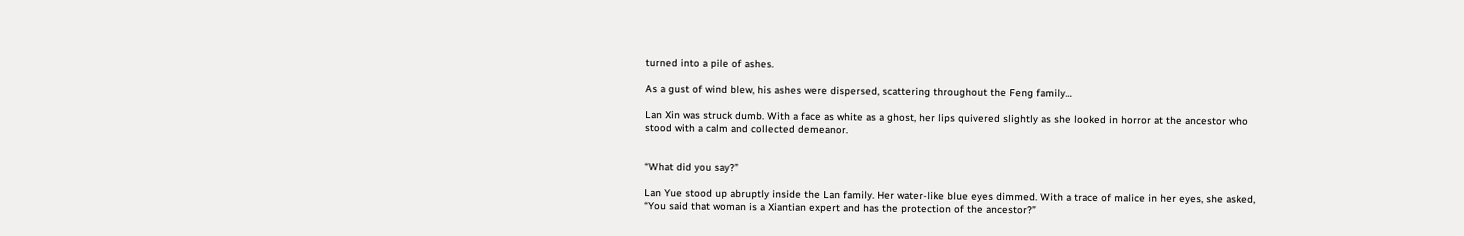turned into a pile of ashes.

As a gust of wind blew, his ashes were dispersed, scattering throughout the Feng family…

Lan Xin was struck dumb. With a face as white as a ghost, her lips quivered slightly as she looked in horror at the ancestor who stood with a calm and collected demeanor.


“What did you say?”

Lan Yue stood up abruptly inside the Lan family. Her water-like blue eyes dimmed. With a trace of malice in her eyes, she asked, “You said that woman is a Xiantian expert and has the protection of the ancestor?”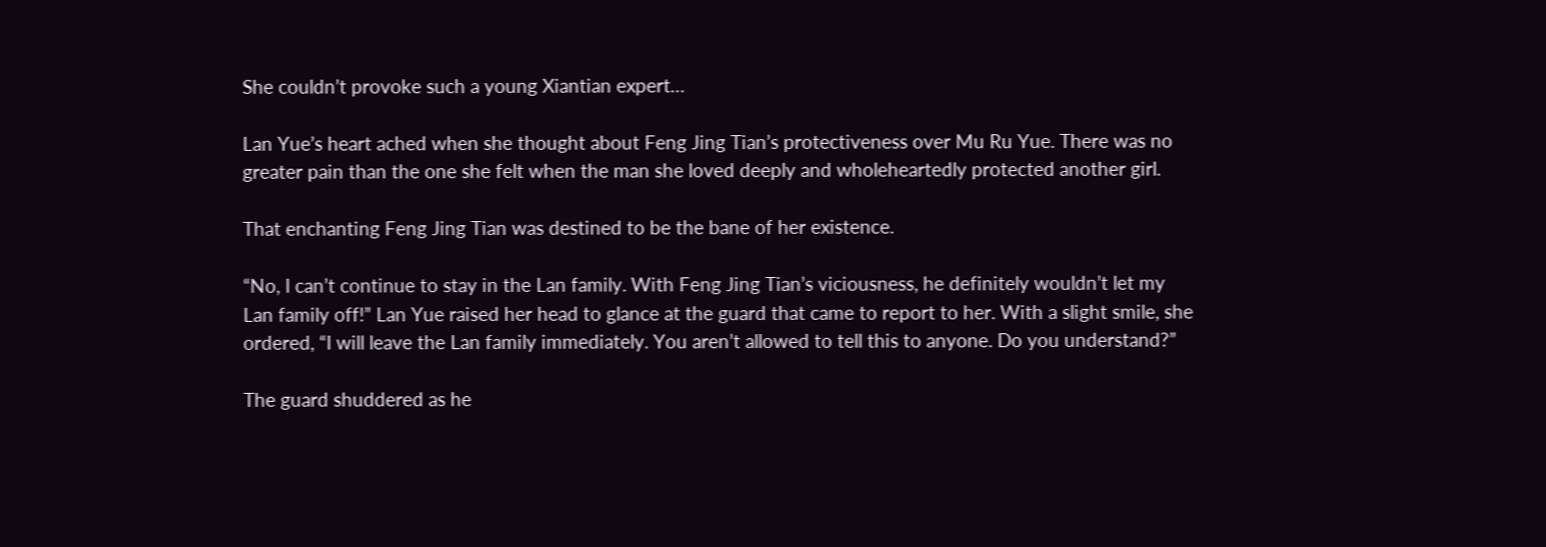She couldn’t provoke such a young Xiantian expert…

Lan Yue’s heart ached when she thought about Feng Jing Tian’s protectiveness over Mu Ru Yue. There was no greater pain than the one she felt when the man she loved deeply and wholeheartedly protected another girl.

That enchanting Feng Jing Tian was destined to be the bane of her existence.

“No, I can’t continue to stay in the Lan family. With Feng Jing Tian’s viciousness, he definitely wouldn’t let my Lan family off!” Lan Yue raised her head to glance at the guard that came to report to her. With a slight smile, she ordered, “I will leave the Lan family immediately. You aren’t allowed to tell this to anyone. Do you understand?”

The guard shuddered as he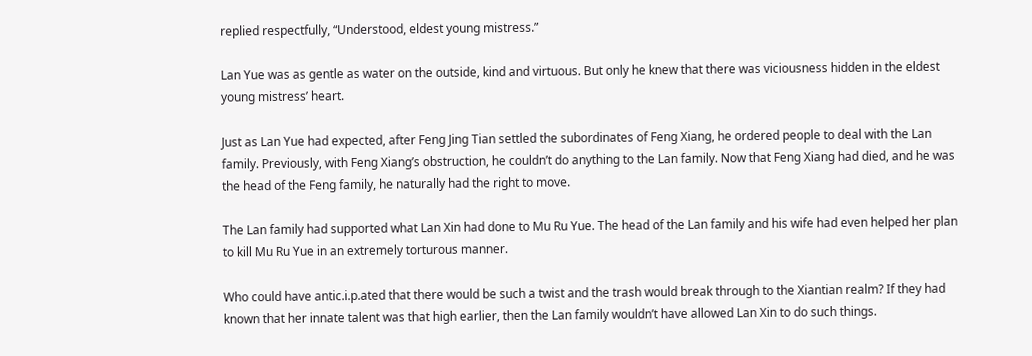replied respectfully, “Understood, eldest young mistress.”

Lan Yue was as gentle as water on the outside, kind and virtuous. But only he knew that there was viciousness hidden in the eldest young mistress’ heart.

Just as Lan Yue had expected, after Feng Jing Tian settled the subordinates of Feng Xiang, he ordered people to deal with the Lan family. Previously, with Feng Xiang’s obstruction, he couldn’t do anything to the Lan family. Now that Feng Xiang had died, and he was the head of the Feng family, he naturally had the right to move.

The Lan family had supported what Lan Xin had done to Mu Ru Yue. The head of the Lan family and his wife had even helped her plan to kill Mu Ru Yue in an extremely torturous manner.

Who could have antic.i.p.ated that there would be such a twist and the trash would break through to the Xiantian realm? If they had known that her innate talent was that high earlier, then the Lan family wouldn’t have allowed Lan Xin to do such things.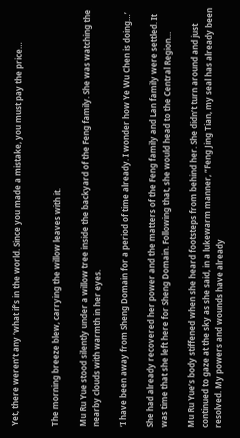Yet, there weren’t any ‘what if’s in the world. Since you made a mistake, you must pay the price…


The morning breeze blew, carrying the willow leaves with it.

Mu Ru Yue stood silently under a willow tree inside the backyard of the Feng family. She was watching the nearby clouds with warmth in her eyes.

‘I have been away from Sheng Domain for a period of time already. I wonder how Ye Wu Chen is doing…’

She had already recovered her power and the matters of the Feng family and Lan family were settled. It was time that she left here for Sheng Domain. Following that, she would head to the Central Region…

Mu Ru Yue’s body stiffened when she heard footsteps from behind her. She didn’t turn around and just continued to gaze at the sky as she said, in a lukewarm manner, “Feng Jing Tian, my seal has already been resolved. My powers and wounds have already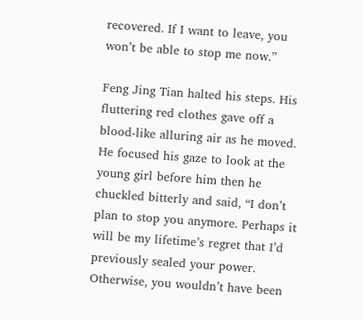recovered. If I want to leave, you won’t be able to stop me now.”

Feng Jing Tian halted his steps. His fluttering red clothes gave off a blood-like alluring air as he moved. He focused his gaze to look at the young girl before him then he chuckled bitterly and said, “I don’t plan to stop you anymore. Perhaps it will be my lifetime’s regret that I’d previously sealed your power. Otherwise, you wouldn’t have been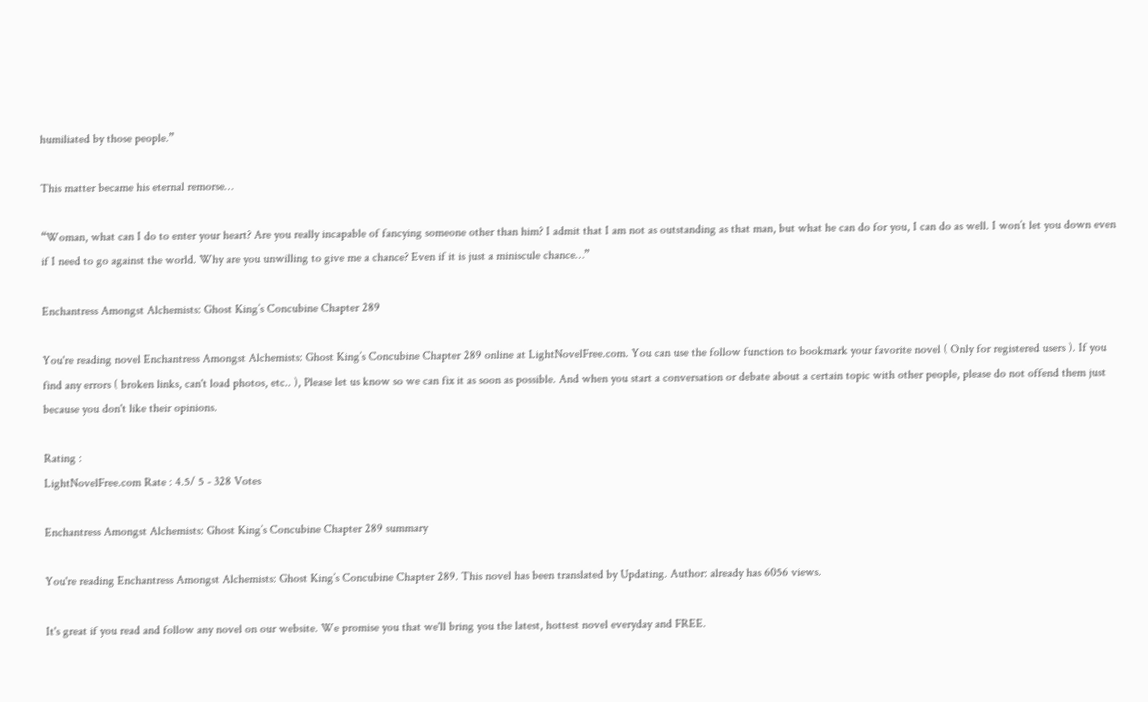humiliated by those people.”

This matter became his eternal remorse…

“Woman, what can I do to enter your heart? Are you really incapable of fancying someone other than him? I admit that I am not as outstanding as that man, but what he can do for you, I can do as well. I won’t let you down even if I need to go against the world. Why are you unwilling to give me a chance? Even if it is just a miniscule chance…”

Enchantress Amongst Alchemists: Ghost King’s Concubine Chapter 289

You're reading novel Enchantress Amongst Alchemists: Ghost King’s Concubine Chapter 289 online at LightNovelFree.com. You can use the follow function to bookmark your favorite novel ( Only for registered users ). If you find any errors ( broken links, can't load photos, etc.. ), Please let us know so we can fix it as soon as possible. And when you start a conversation or debate about a certain topic with other people, please do not offend them just because you don't like their opinions.

Rating :
LightNovelFree.com Rate : 4.5/ 5 - 328 Votes

Enchantress Amongst Alchemists: Ghost King’s Concubine Chapter 289 summary

You're reading Enchantress Amongst Alchemists: Ghost King’s Concubine Chapter 289. This novel has been translated by Updating. Author: already has 6056 views.

It's great if you read and follow any novel on our website. We promise you that we'll bring you the latest, hottest novel everyday and FREE.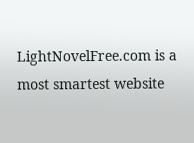LightNovelFree.com is a most smartest website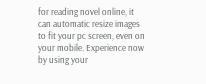for reading novel online, it can automatic resize images to fit your pc screen, even on your mobile. Experience now by using your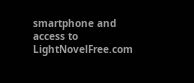smartphone and access to LightNovelFree.com